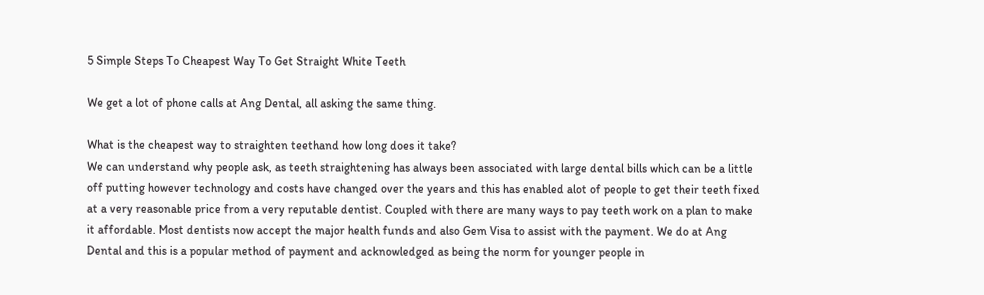5 Simple Steps To Cheapest Way To Get Straight White Teeth

We get a lot of phone calls at Ang Dental, all asking the same thing.

What is the cheapest way to straighten teethand how long does it take?
We can understand why people ask, as teeth straightening has always been associated with large dental bills which can be a little off putting however technology and costs have changed over the years and this has enabled alot of people to get their teeth fixed at a very reasonable price from a very reputable dentist. Coupled with there are many ways to pay teeth work on a plan to make it affordable. Most dentists now accept the major health funds and also Gem Visa to assist with the payment. We do at Ang Dental and this is a popular method of payment and acknowledged as being the norm for younger people in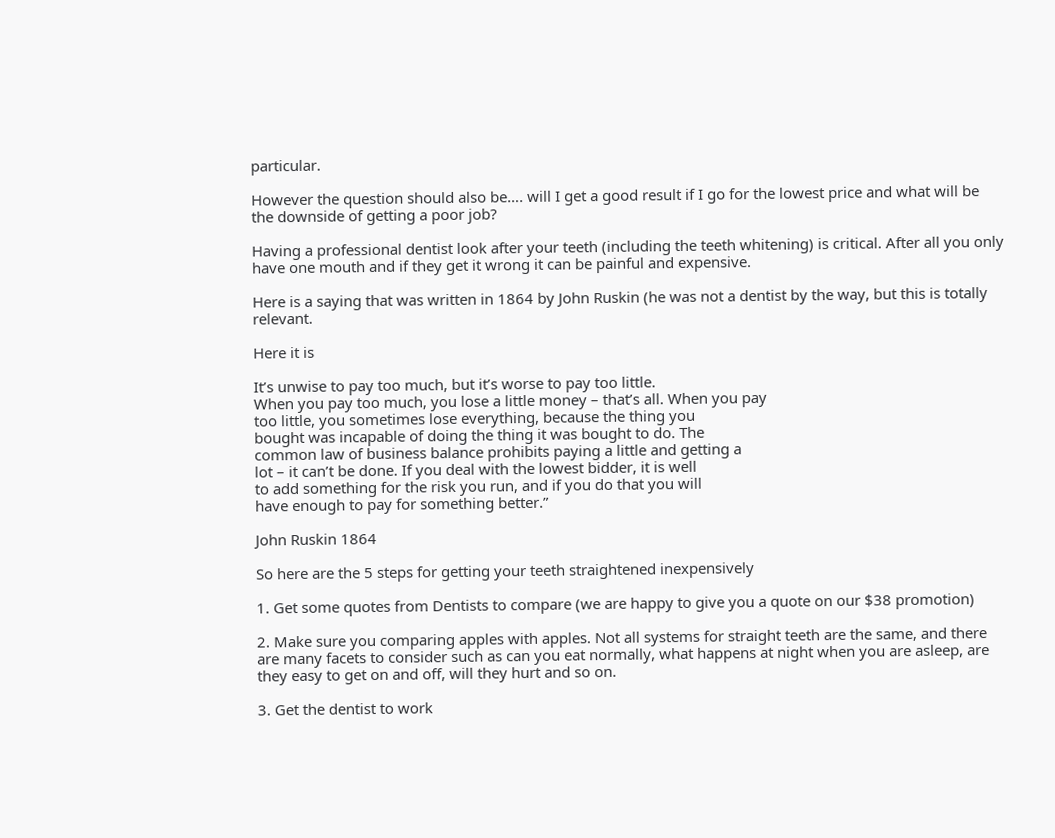particular.

However the question should also be…. will I get a good result if I go for the lowest price and what will be the downside of getting a poor job?

Having a professional dentist look after your teeth (including the teeth whitening) is critical. After all you only have one mouth and if they get it wrong it can be painful and expensive.

Here is a saying that was written in 1864 by John Ruskin (he was not a dentist by the way, but this is totally relevant.

Here it is

It’s unwise to pay too much, but it’s worse to pay too little.
When you pay too much, you lose a little money – that’s all. When you pay
too little, you sometimes lose everything, because the thing you
bought was incapable of doing the thing it was bought to do. The
common law of business balance prohibits paying a little and getting a
lot – it can’t be done. If you deal with the lowest bidder, it is well
to add something for the risk you run, and if you do that you will
have enough to pay for something better.”

John Ruskin 1864

So here are the 5 steps for getting your teeth straightened inexpensively

1. Get some quotes from Dentists to compare (we are happy to give you a quote on our $38 promotion)

2. Make sure you comparing apples with apples. Not all systems for straight teeth are the same, and there are many facets to consider such as can you eat normally, what happens at night when you are asleep, are they easy to get on and off, will they hurt and so on.

3. Get the dentist to work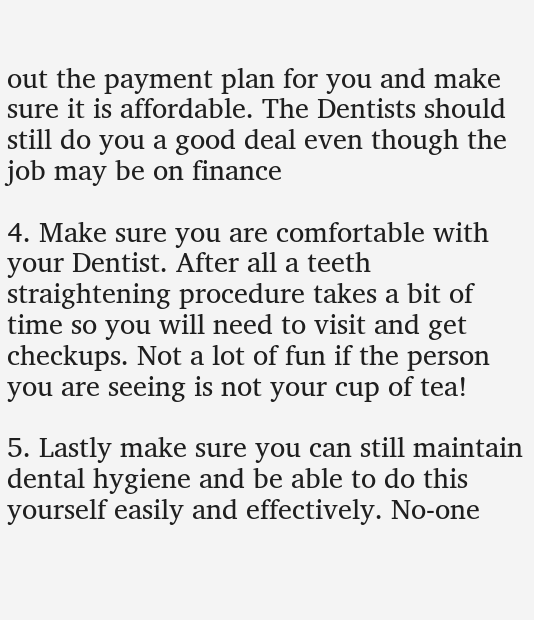out the payment plan for you and make sure it is affordable. The Dentists should still do you a good deal even though the job may be on finance

4. Make sure you are comfortable with your Dentist. After all a teeth straightening procedure takes a bit of time so you will need to visit and get checkups. Not a lot of fun if the person you are seeing is not your cup of tea!

5. Lastly make sure you can still maintain dental hygiene and be able to do this yourself easily and effectively. No-one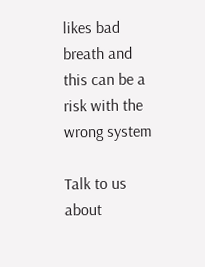likes bad breath and this can be a risk with the wrong system

Talk to us about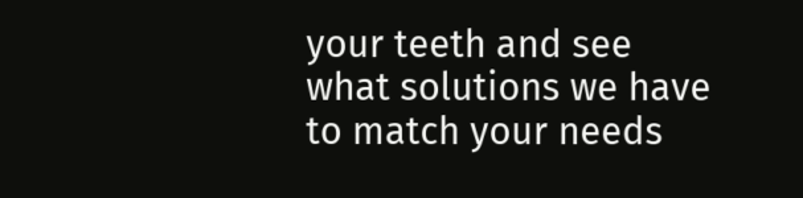your teeth and see what solutions we have to match your needs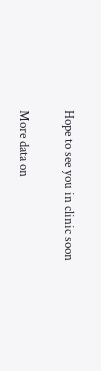Hope to see you in clinic soon

More data on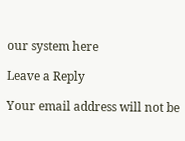our system here

Leave a Reply

Your email address will not be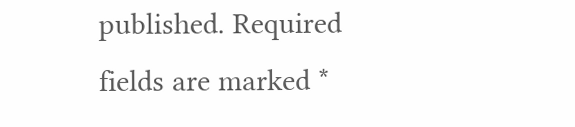published. Required fields are marked *